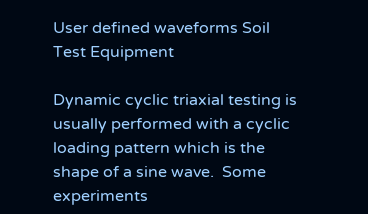User defined waveforms Soil Test Equipment

Dynamic cyclic triaxial testing is usually performed with a cyclic loading pattern which is the shape of a sine wave.  Some experiments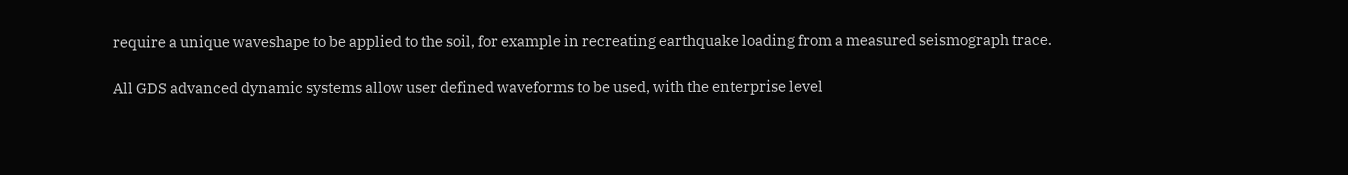require a unique waveshape to be applied to the soil, for example in recreating earthquake loading from a measured seismograph trace.

All GDS advanced dynamic systems allow user defined waveforms to be used, with the enterprise level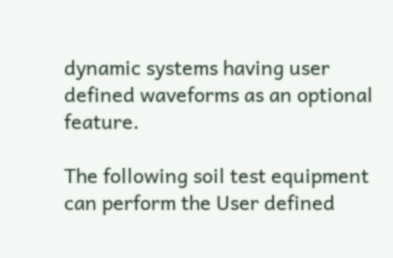dynamic systems having user defined waveforms as an optional feature.

The following soil test equipment can perform the User defined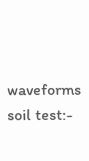waveforms soil test:-